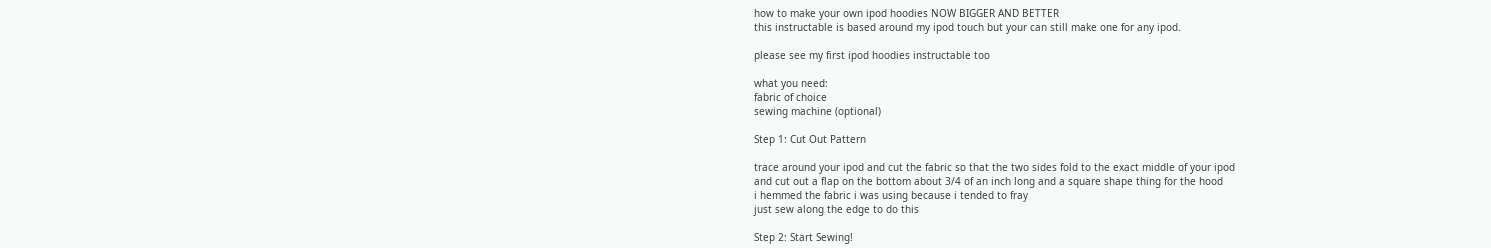how to make your own ipod hoodies NOW BIGGER AND BETTER
this instructable is based around my ipod touch but your can still make one for any ipod.

please see my first ipod hoodies instructable too

what you need:
fabric of choice
sewing machine (optional)

Step 1: Cut Out Pattern

trace around your ipod and cut the fabric so that the two sides fold to the exact middle of your ipod
and cut out a flap on the bottom about 3/4 of an inch long and a square shape thing for the hood
i hemmed the fabric i was using because i tended to fray
just sew along the edge to do this

Step 2: Start Sewing!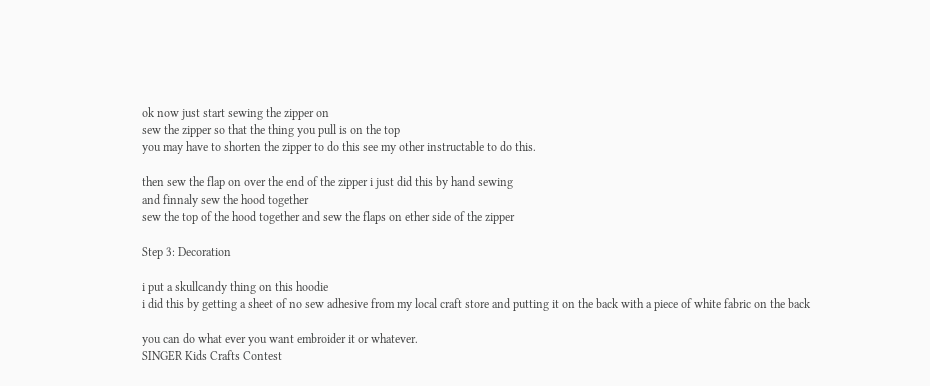ok now just start sewing the zipper on
sew the zipper so that the thing you pull is on the top
you may have to shorten the zipper to do this see my other instructable to do this.

then sew the flap on over the end of the zipper i just did this by hand sewing
and finnaly sew the hood together
sew the top of the hood together and sew the flaps on ether side of the zipper

Step 3: Decoration

i put a skullcandy thing on this hoodie
i did this by getting a sheet of no sew adhesive from my local craft store and putting it on the back with a piece of white fabric on the back

you can do what ever you want embroider it or whatever.
SINGER Kids Crafts Contest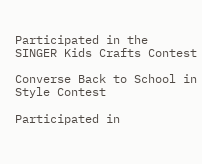Participated in the
SINGER Kids Crafts Contest

Converse Back to School in Style Contest

Participated in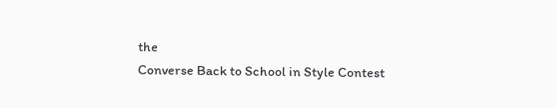the
Converse Back to School in Style Contest